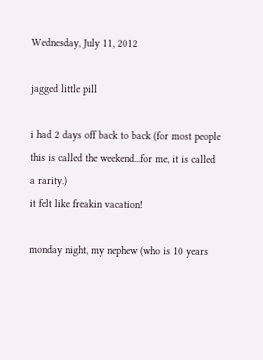Wednesday, July 11, 2012

jagged little pill

i had 2 days off back to back (for most people this is called the weekend...for me, it is called a rarity.)
it felt like freakin vacation!

monday night, my nephew (who is 10 years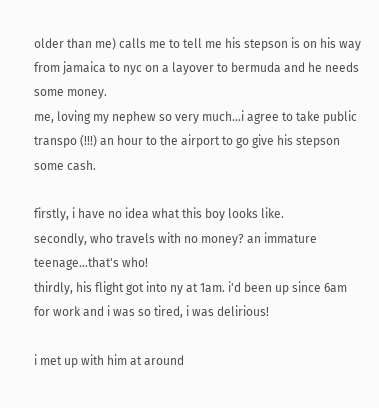older than me) calls me to tell me his stepson is on his way from jamaica to nyc on a layover to bermuda and he needs some money.
me, loving my nephew so very much...i agree to take public transpo (!!!) an hour to the airport to go give his stepson some cash.

firstly, i have no idea what this boy looks like.
secondly, who travels with no money? an immature teenage...that's who!
thirdly, his flight got into ny at 1am. i'd been up since 6am for work and i was so tired, i was delirious!

i met up with him at around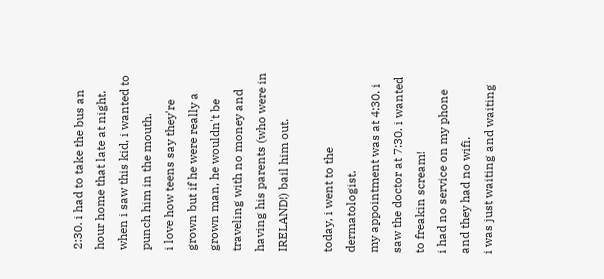2:30. i had to take the bus an hour home that late at night.
when i saw this kid, i wanted to punch him in the mouth.
i love how teens say they're grown but if he were really a grown man, he wouldn't be traveling with no money and having his parents (who were in IRELAND!) bail him out.

today, i went to the dermatologist.
my appointment was at 4:30. i saw the doctor at 7:30. i wanted to freakin scream!
i had no service on my phone and they had no wifi.
i was just waiting and waiting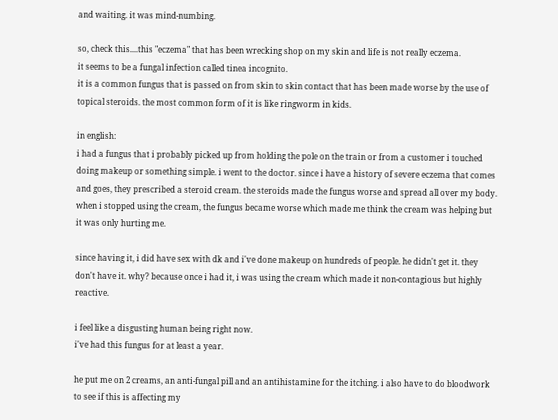and waiting. it was mind-numbing.

so, check this....this "eczema" that has been wrecking shop on my skin and life is not really eczema.
it seems to be a fungal infection called tinea incognito.
it is a common fungus that is passed on from skin to skin contact that has been made worse by the use of topical steroids. the most common form of it is like ringworm in kids.

in english:
i had a fungus that i probably picked up from holding the pole on the train or from a customer i touched doing makeup or something simple. i went to the doctor. since i have a history of severe eczema that comes and goes, they prescribed a steroid cream. the steroids made the fungus worse and spread all over my body. when i stopped using the cream, the fungus became worse which made me think the cream was helping but it was only hurting me.

since having it, i did have sex with dk and i've done makeup on hundreds of people. he didn't get it. they don't have it. why? because once i had it, i was using the cream which made it non-contagious but highly reactive.

i feel like a disgusting human being right now.
i've had this fungus for at least a year.

he put me on 2 creams, an anti-fungal pill and an antihistamine for the itching. i also have to do bloodwork to see if this is affecting my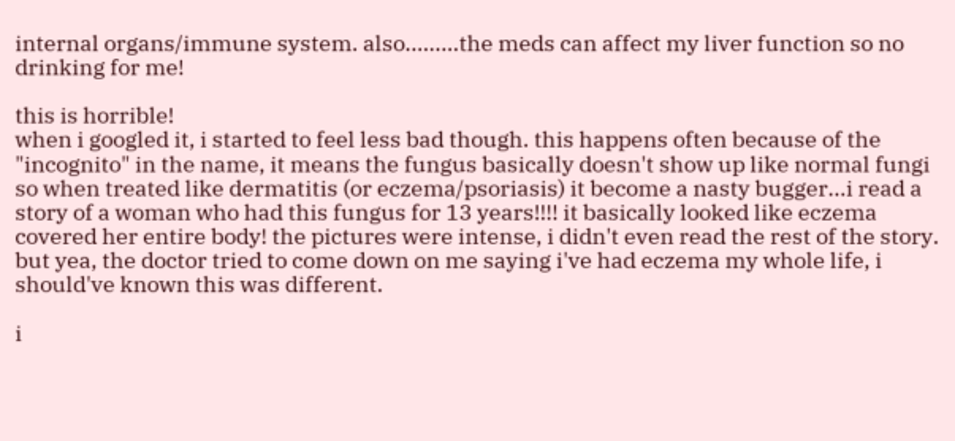internal organs/immune system. also.........the meds can affect my liver function so no drinking for me!

this is horrible!
when i googled it, i started to feel less bad though. this happens often because of the "incognito" in the name, it means the fungus basically doesn't show up like normal fungi so when treated like dermatitis (or eczema/psoriasis) it become a nasty bugger...i read a story of a woman who had this fungus for 13 years!!!! it basically looked like eczema covered her entire body! the pictures were intense, i didn't even read the rest of the story. but yea, the doctor tried to come down on me saying i've had eczema my whole life, i should've known this was different.

i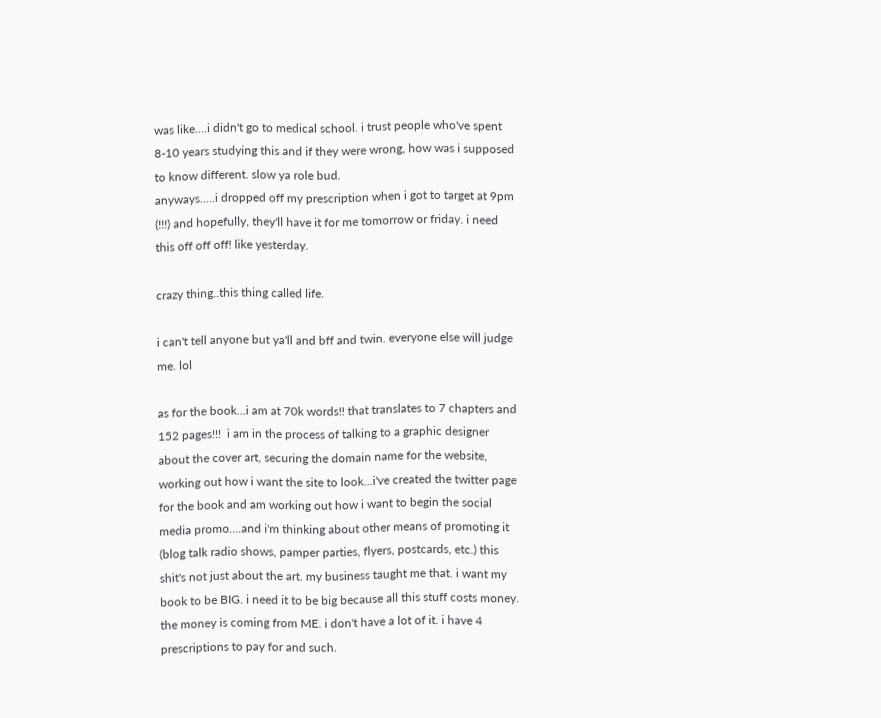was like....i didn't go to medical school. i trust people who've spent 8-10 years studying this and if they were wrong, how was i supposed to know different. slow ya role bud.
anyways.....i dropped off my prescription when i got to target at 9pm (!!!) and hopefully, they'll have it for me tomorrow or friday. i need this off off off! like yesterday.

crazy thing..this thing called life.

i can't tell anyone but ya'll and bff and twin. everyone else will judge me. lol

as for the book...i am at 70k words!! that translates to 7 chapters and 152 pages!!!  i am in the process of talking to a graphic designer about the cover art, securing the domain name for the website, working out how i want the site to look...i've created the twitter page for the book and am working out how i want to begin the social media promo....and i'm thinking about other means of promoting it (blog talk radio shows, pamper parties, flyers, postcards, etc.) this shit's not just about the art. my business taught me that. i want my book to be BIG. i need it to be big because all this stuff costs money. the money is coming from ME. i don't have a lot of it. i have 4 prescriptions to pay for and such.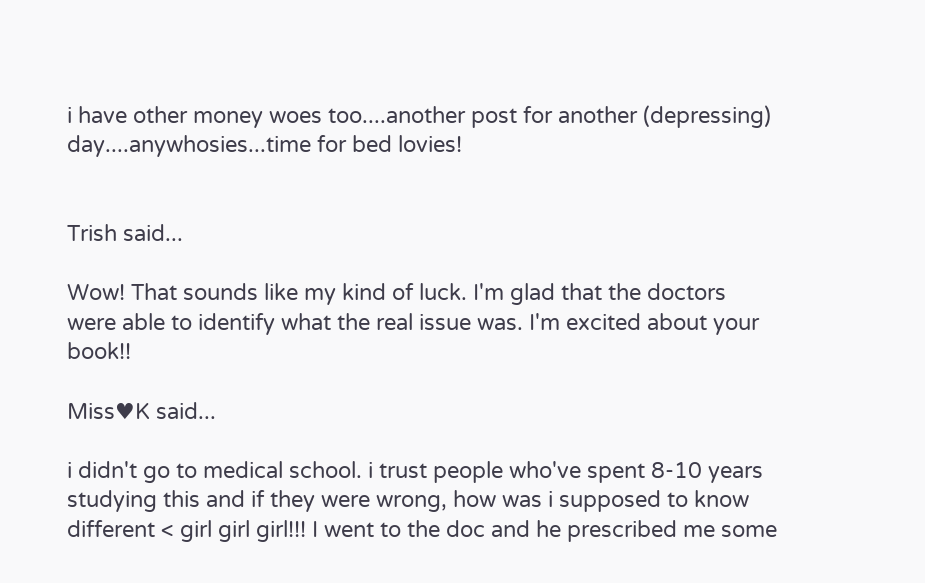i have other money woes too....another post for another (depressing) day....anywhosies...time for bed lovies!


Trish said...

Wow! That sounds like my kind of luck. I'm glad that the doctors were able to identify what the real issue was. I'm excited about your book!!

Miss♥K said...

i didn't go to medical school. i trust people who've spent 8-10 years studying this and if they were wrong, how was i supposed to know different < girl girl girl!!! I went to the doc and he prescribed me some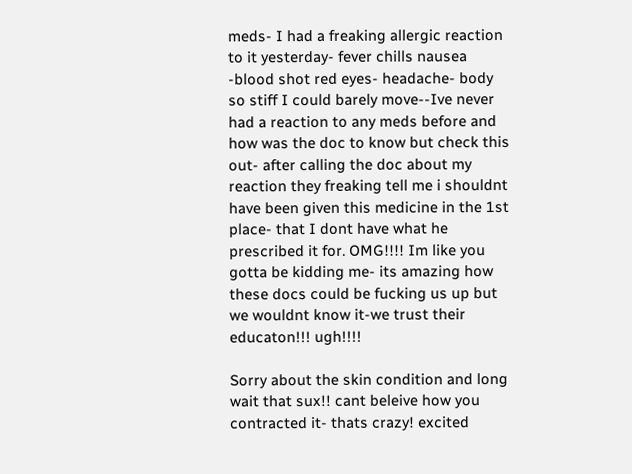meds- I had a freaking allergic reaction to it yesterday- fever chills nausea -blood shot red eyes- headache- body so stiff I could barely move--Ive never had a reaction to any meds before and how was the doc to know but check this out- after calling the doc about my reaction they freaking tell me i shouldnt have been given this medicine in the 1st place- that I dont have what he prescribed it for. OMG!!!! Im like you gotta be kidding me- its amazing how these docs could be fucking us up but we wouldnt know it-we trust their educaton!!! ugh!!!!

Sorry about the skin condition and long wait that sux!! cant beleive how you contracted it- thats crazy! excited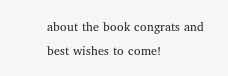about the book congrats and best wishes to come!